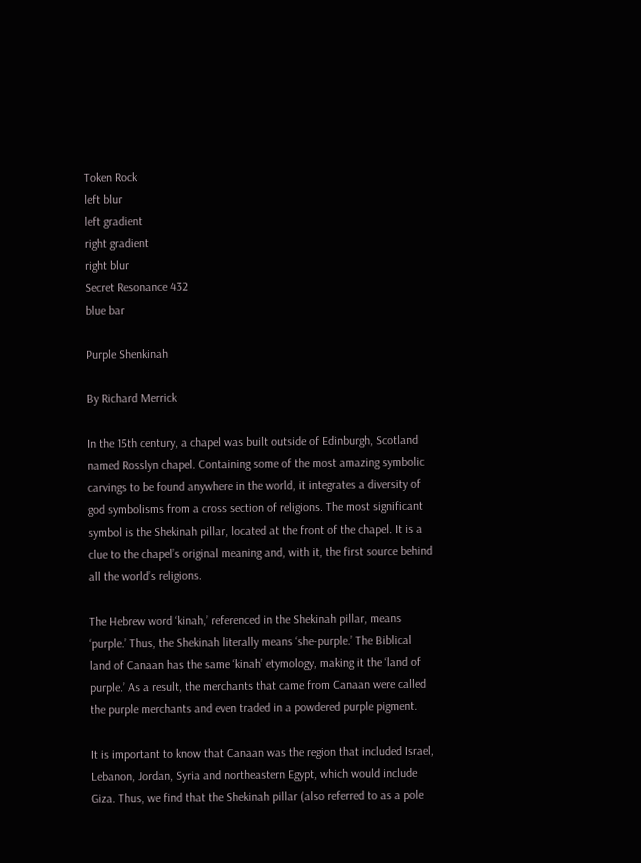Token Rock
left blur
left gradient
right gradient
right blur
Secret Resonance 432
blue bar

Purple Shenkinah

By Richard Merrick

In the 15th century, a chapel was built outside of Edinburgh, Scotland named Rosslyn chapel. Containing some of the most amazing symbolic carvings to be found anywhere in the world, it integrates a diversity of god symbolisms from a cross section of religions. The most significant symbol is the Shekinah pillar, located at the front of the chapel. It is a clue to the chapel’s original meaning and, with it, the first source behind all the world’s religions.

The Hebrew word ‘kinah,’ referenced in the Shekinah pillar, means ‘purple.’ Thus, the Shekinah literally means ‘she-purple.’ The Biblical land of Canaan has the same ‘kinah’ etymology, making it the ‘land of purple.’ As a result, the merchants that came from Canaan were called the purple merchants and even traded in a powdered purple pigment.

It is important to know that Canaan was the region that included Israel, Lebanon, Jordan, Syria and northeastern Egypt, which would include Giza. Thus, we find that the Shekinah pillar (also referred to as a pole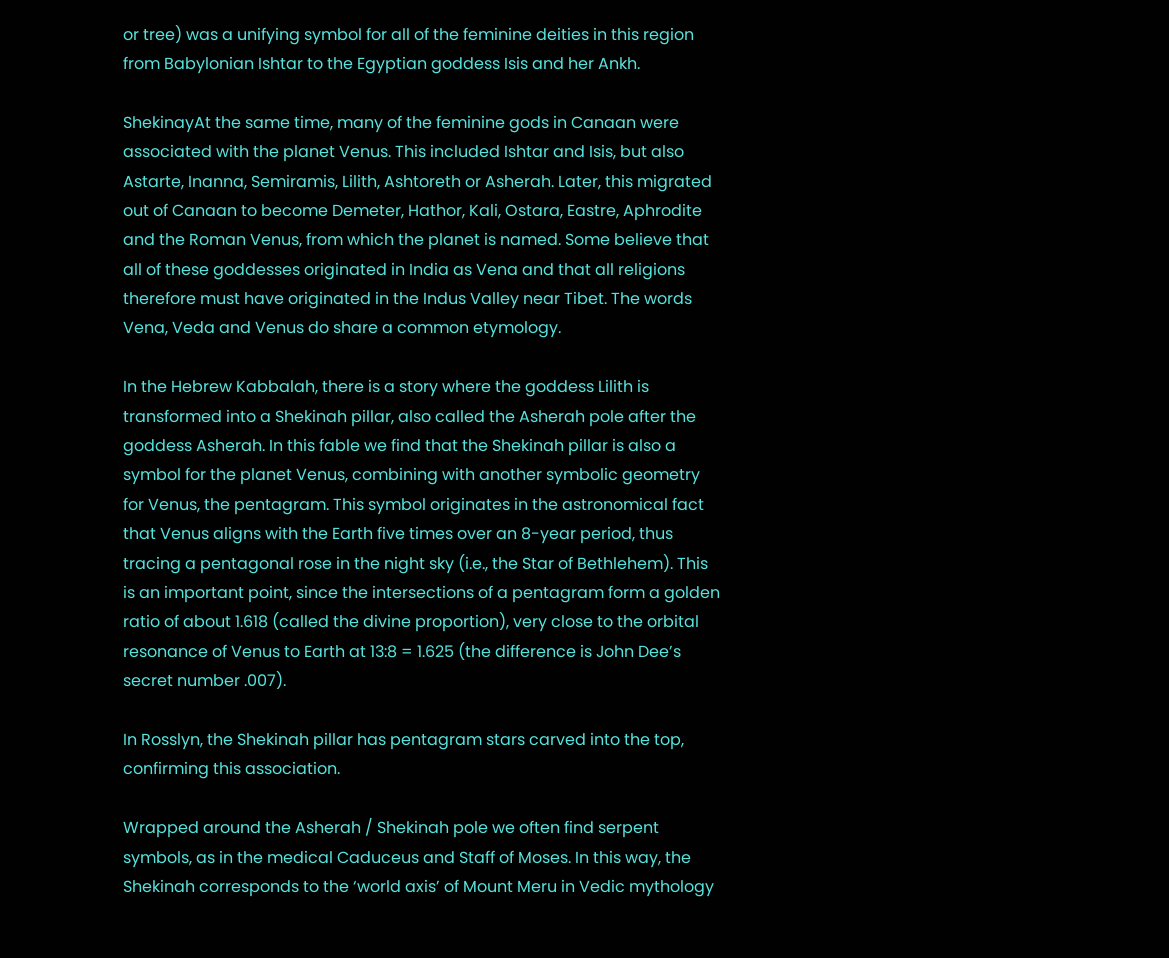or tree) was a unifying symbol for all of the feminine deities in this region from Babylonian Ishtar to the Egyptian goddess Isis and her Ankh.

ShekinayAt the same time, many of the feminine gods in Canaan were associated with the planet Venus. This included Ishtar and Isis, but also Astarte, Inanna, Semiramis, Lilith, Ashtoreth or Asherah. Later, this migrated out of Canaan to become Demeter, Hathor, Kali, Ostara, Eastre, Aphrodite and the Roman Venus, from which the planet is named. Some believe that all of these goddesses originated in India as Vena and that all religions therefore must have originated in the Indus Valley near Tibet. The words Vena, Veda and Venus do share a common etymology.

In the Hebrew Kabbalah, there is a story where the goddess Lilith is transformed into a Shekinah pillar, also called the Asherah pole after the goddess Asherah. In this fable we find that the Shekinah pillar is also a symbol for the planet Venus, combining with another symbolic geometry for Venus, the pentagram. This symbol originates in the astronomical fact that Venus aligns with the Earth five times over an 8-year period, thus tracing a pentagonal rose in the night sky (i.e., the Star of Bethlehem). This is an important point, since the intersections of a pentagram form a golden ratio of about 1.618 (called the divine proportion), very close to the orbital resonance of Venus to Earth at 13:8 = 1.625 (the difference is John Dee’s secret number .007).

In Rosslyn, the Shekinah pillar has pentagram stars carved into the top, confirming this association.

Wrapped around the Asherah / Shekinah pole we often find serpent symbols, as in the medical Caduceus and Staff of Moses. In this way, the Shekinah corresponds to the ‘world axis’ of Mount Meru in Vedic mythology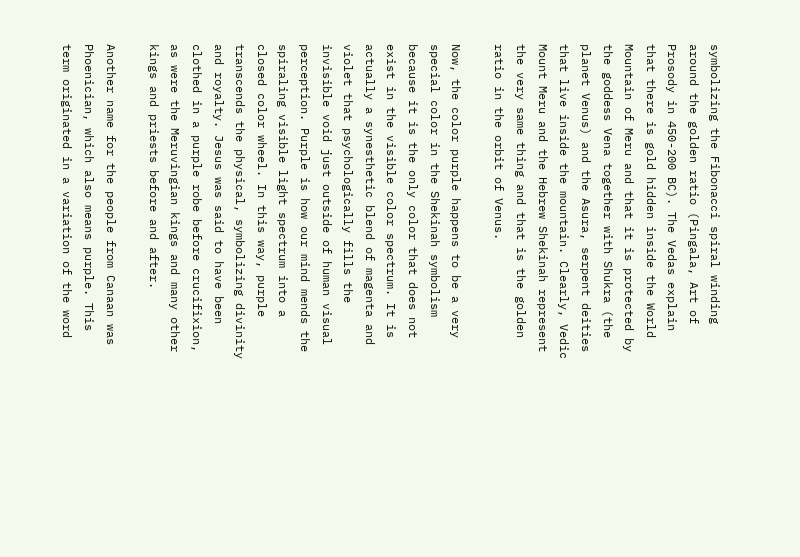symbolizing the Fibonacci spiral winding around the golden ratio (Pingala, Art of Prosody in 450-200 BC). The Vedas explain that there is gold hidden inside the World Mountain of Meru and that it is protected by the goddess Vena together with Shukra (the planet Venus) and the Asura, serpent deities that live inside the mountain. Clearly, Vedic Mount Meru and the Hebrew Shekinah represent the very same thing and that is the golden ratio in the orbit of Venus.

Now, the color purple happens to be a very special color in the Shekinah symbolism because it is the only color that does not exist in the visible color spectrum. It is actually a synesthetic blend of magenta and violet that psychologically fills the invisible void just outside of human visual perception. Purple is how our mind mends the spiraling visible light spectrum into a closed color wheel. In this way, purple transcends the physical, symbolizing divinity and royalty. Jesus was said to have been clothed in a purple robe before crucifixion, as were the Meruvingian kings and many other kings and priests before and after.

Another name for the people from Canaan was Phoenician, which also means purple. This term originated in a variation of the word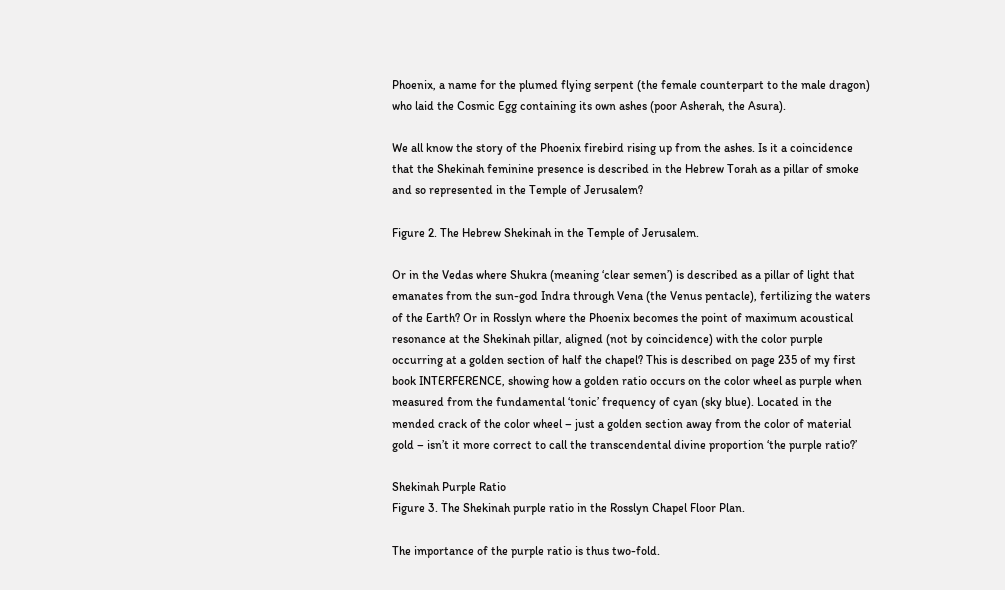Phoenix, a name for the plumed flying serpent (the female counterpart to the male dragon) who laid the Cosmic Egg containing its own ashes (poor Asherah, the Asura).

We all know the story of the Phoenix firebird rising up from the ashes. Is it a coincidence that the Shekinah feminine presence is described in the Hebrew Torah as a pillar of smoke and so represented in the Temple of Jerusalem?

Figure 2. The Hebrew Shekinah in the Temple of Jerusalem.

Or in the Vedas where Shukra (meaning ‘clear semen’) is described as a pillar of light that emanates from the sun-god Indra through Vena (the Venus pentacle), fertilizing the waters of the Earth? Or in Rosslyn where the Phoenix becomes the point of maximum acoustical resonance at the Shekinah pillar, aligned (not by coincidence) with the color purple occurring at a golden section of half the chapel? This is described on page 235 of my first book INTERFERENCE, showing how a golden ratio occurs on the color wheel as purple when measured from the fundamental ‘tonic’ frequency of cyan (sky blue). Located in the mended crack of the color wheel – just a golden section away from the color of material gold – isn’t it more correct to call the transcendental divine proportion ‘the purple ratio?’

Shekinah Purple Ratio
Figure 3. The Shekinah purple ratio in the Rosslyn Chapel Floor Plan.

The importance of the purple ratio is thus two-fold.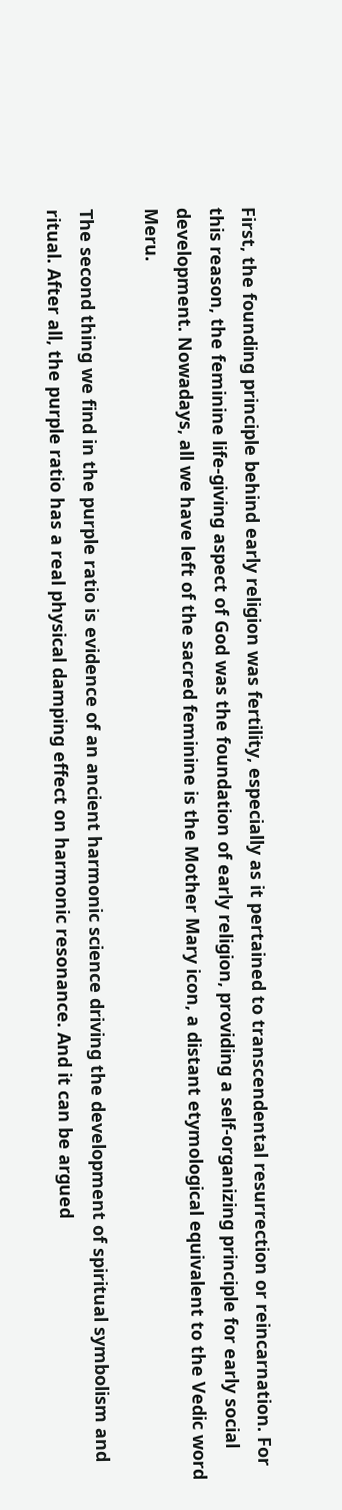First, the founding principle behind early religion was fertility, especially as it pertained to transcendental resurrection or reincarnation. For this reason, the feminine life-giving aspect of God was the foundation of early religion, providing a self-organizing principle for early social development. Nowadays, all we have left of the sacred feminine is the Mother Mary icon, a distant etymological equivalent to the Vedic word Meru.

The second thing we find in the purple ratio is evidence of an ancient harmonic science driving the development of spiritual symbolism and ritual. After all, the purple ratio has a real physical damping effect on harmonic resonance. And it can be argued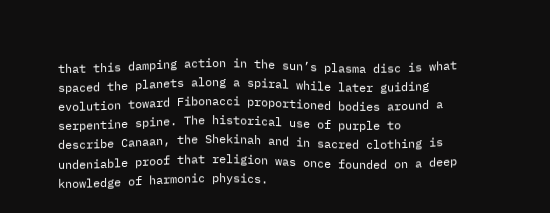that this damping action in the sun’s plasma disc is what spaced the planets along a spiral while later guiding evolution toward Fibonacci proportioned bodies around a serpentine spine. The historical use of purple to describe Canaan, the Shekinah and in sacred clothing is undeniable proof that religion was once founded on a deep knowledge of harmonic physics.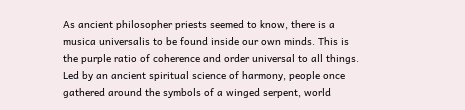As ancient philosopher priests seemed to know, there is a musica universalis to be found inside our own minds. This is the purple ratio of coherence and order universal to all things. Led by an ancient spiritual science of harmony, people once gathered around the symbols of a winged serpent, world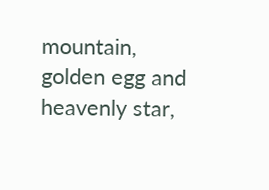mountain, golden egg and heavenly star,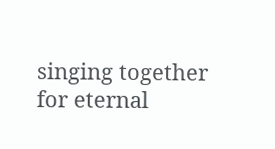singing together for eternal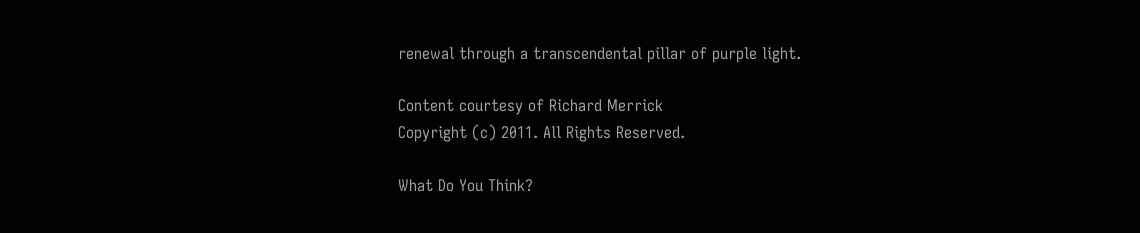renewal through a transcendental pillar of purple light.

Content courtesy of Richard Merrick
Copyright (c) 2011. All Rights Reserved.

What Do You Think?